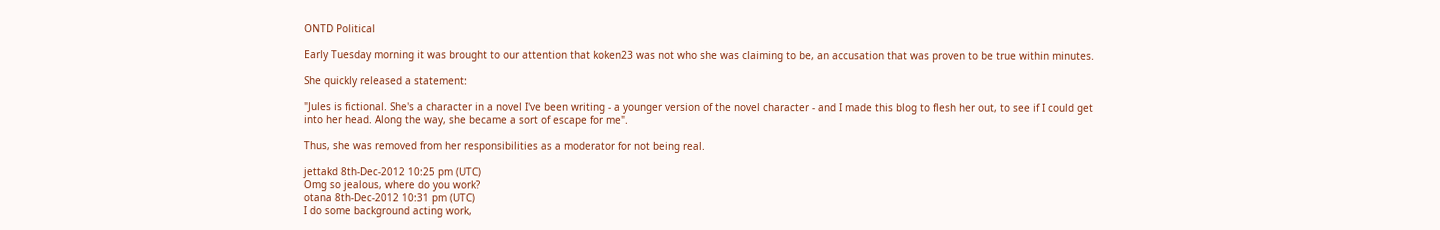ONTD Political

Early Tuesday morning it was brought to our attention that koken23 was not who she was claiming to be, an accusation that was proven to be true within minutes.

She quickly released a statement:

"Jules is fictional. She's a character in a novel I've been writing - a younger version of the novel character - and I made this blog to flesh her out, to see if I could get into her head. Along the way, she became a sort of escape for me".

Thus, she was removed from her responsibilities as a moderator for not being real.

jettakd 8th-Dec-2012 10:25 pm (UTC)
Omg so jealous, where do you work?
otana 8th-Dec-2012 10:31 pm (UTC)
I do some background acting work,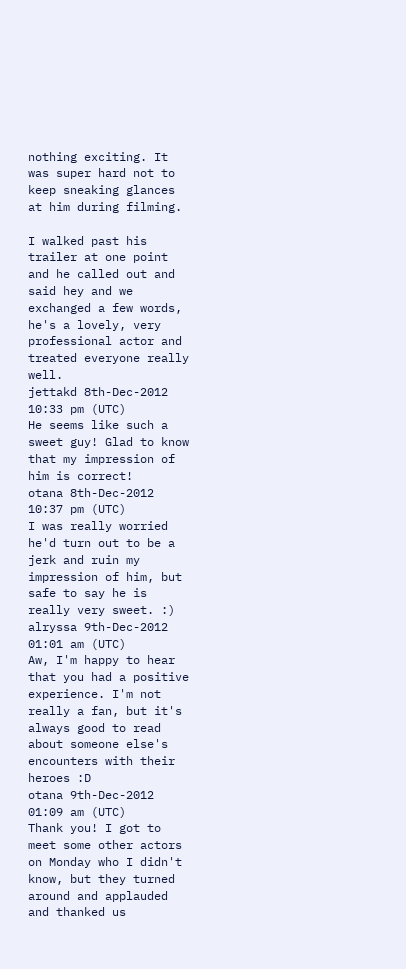nothing exciting. It was super hard not to keep sneaking glances at him during filming.

I walked past his trailer at one point and he called out and said hey and we exchanged a few words, he's a lovely, very professional actor and treated everyone really well.
jettakd 8th-Dec-2012 10:33 pm (UTC)
He seems like such a sweet guy! Glad to know that my impression of him is correct!
otana 8th-Dec-2012 10:37 pm (UTC)
I was really worried he'd turn out to be a jerk and ruin my impression of him, but safe to say he is really very sweet. :)
alryssa 9th-Dec-2012 01:01 am (UTC)
Aw, I'm happy to hear that you had a positive experience. I'm not really a fan, but it's always good to read about someone else's encounters with their heroes :D
otana 9th-Dec-2012 01:09 am (UTC)
Thank you! I got to meet some other actors on Monday who I didn't know, but they turned around and applauded and thanked us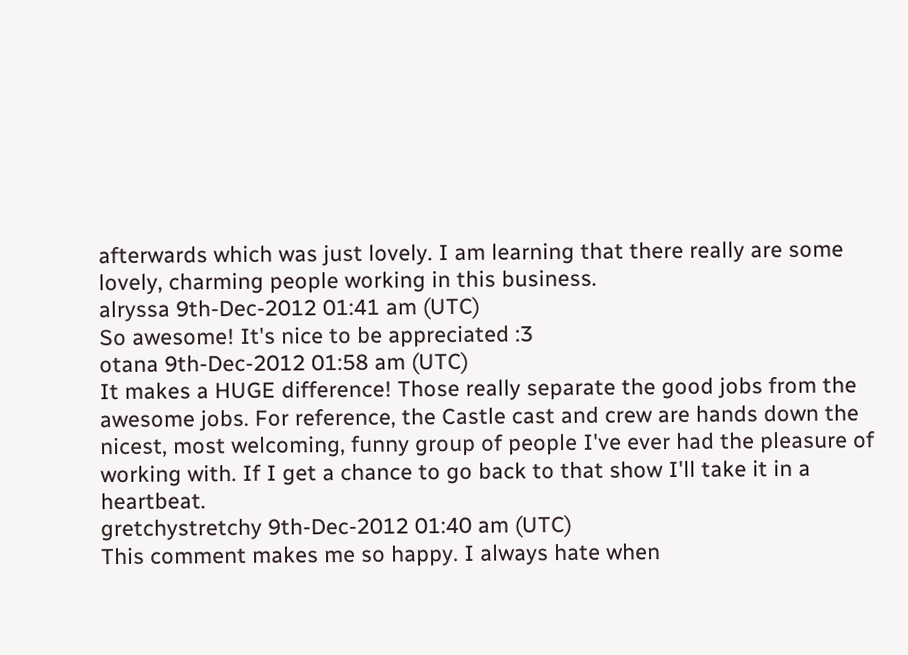afterwards which was just lovely. I am learning that there really are some lovely, charming people working in this business.
alryssa 9th-Dec-2012 01:41 am (UTC)
So awesome! It's nice to be appreciated :3
otana 9th-Dec-2012 01:58 am (UTC)
It makes a HUGE difference! Those really separate the good jobs from the awesome jobs. For reference, the Castle cast and crew are hands down the nicest, most welcoming, funny group of people I've ever had the pleasure of working with. If I get a chance to go back to that show I'll take it in a heartbeat.
gretchystretchy 9th-Dec-2012 01:40 am (UTC)
This comment makes me so happy. I always hate when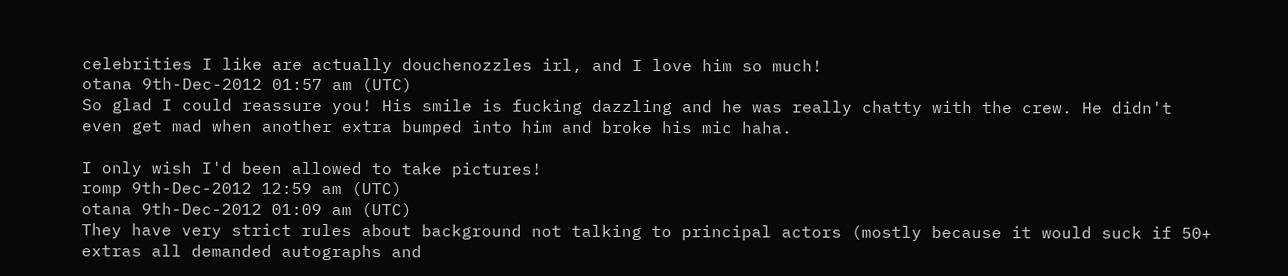celebrities I like are actually douchenozzles irl, and I love him so much!
otana 9th-Dec-2012 01:57 am (UTC)
So glad I could reassure you! His smile is fucking dazzling and he was really chatty with the crew. He didn't even get mad when another extra bumped into him and broke his mic haha.

I only wish I'd been allowed to take pictures!
romp 9th-Dec-2012 12:59 am (UTC)
otana 9th-Dec-2012 01:09 am (UTC)
They have very strict rules about background not talking to principal actors (mostly because it would suck if 50+ extras all demanded autographs and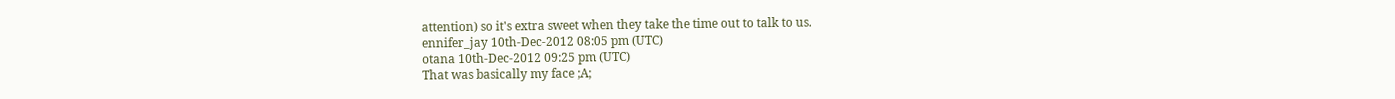attention) so it's extra sweet when they take the time out to talk to us.
ennifer_jay 10th-Dec-2012 08:05 pm (UTC)
otana 10th-Dec-2012 09:25 pm (UTC)
That was basically my face ;A;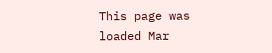This page was loaded Mar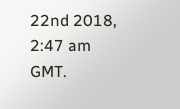22nd 2018, 2:47 am GMT.